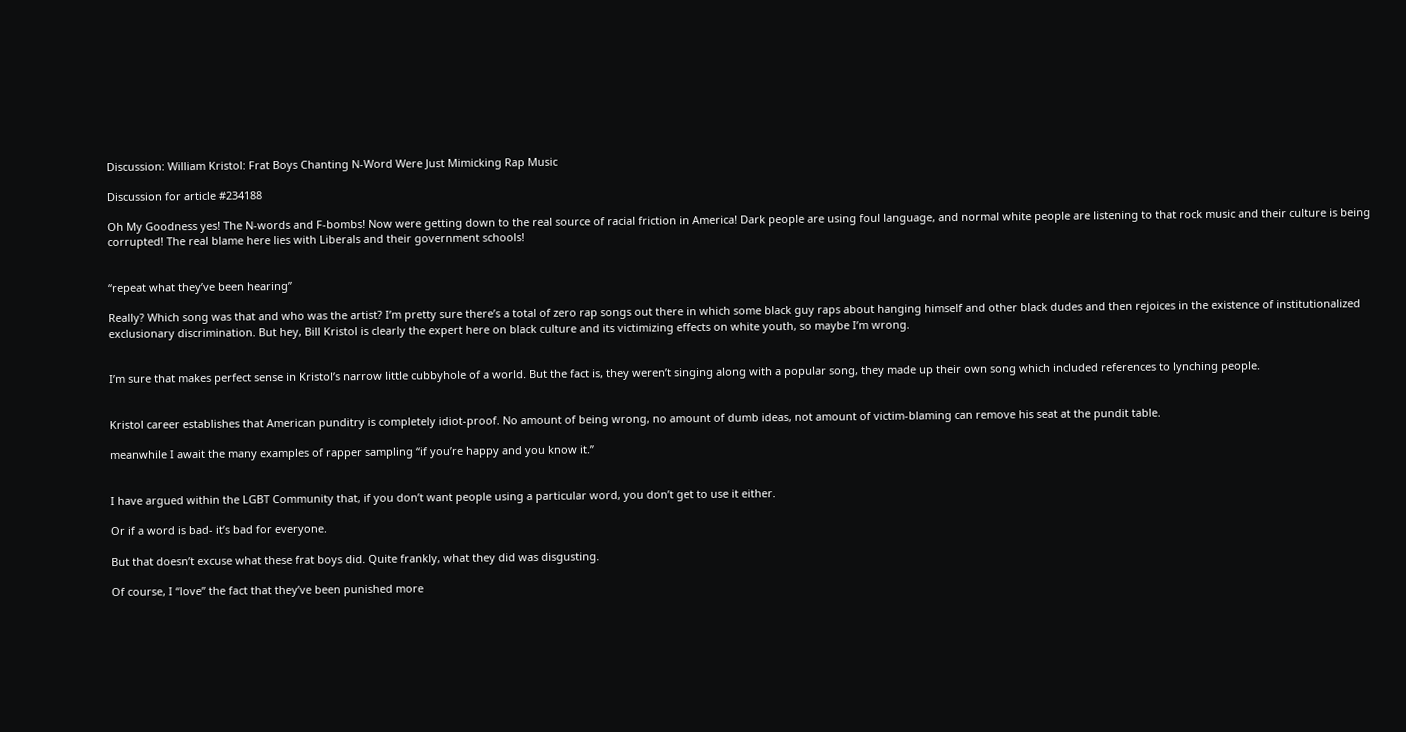Discussion: William Kristol: Frat Boys Chanting N-Word Were Just Mimicking Rap Music

Discussion for article #234188

Oh My Goodness yes! The N-words and F-bombs! Now were getting down to the real source of racial friction in America! Dark people are using foul language, and normal white people are listening to that rock music and their culture is being corrupted! The real blame here lies with Liberals and their government schools!


“repeat what they’ve been hearing”

Really? Which song was that and who was the artist? I’m pretty sure there’s a total of zero rap songs out there in which some black guy raps about hanging himself and other black dudes and then rejoices in the existence of institutionalized exclusionary discrimination. But hey, Bill Kristol is clearly the expert here on black culture and its victimizing effects on white youth, so maybe I’m wrong.


I’m sure that makes perfect sense in Kristol’s narrow little cubbyhole of a world. But the fact is, they weren’t singing along with a popular song, they made up their own song which included references to lynching people.


Kristol career establishes that American punditry is completely idiot-proof. No amount of being wrong, no amount of dumb ideas, not amount of victim-blaming can remove his seat at the pundit table.

meanwhile I await the many examples of rapper sampling “if you’re happy and you know it.”


I have argued within the LGBT Community that, if you don’t want people using a particular word, you don’t get to use it either.

Or if a word is bad- it’s bad for everyone.

But that doesn’t excuse what these frat boys did. Quite frankly, what they did was disgusting.

Of course, I “love” the fact that they’ve been punished more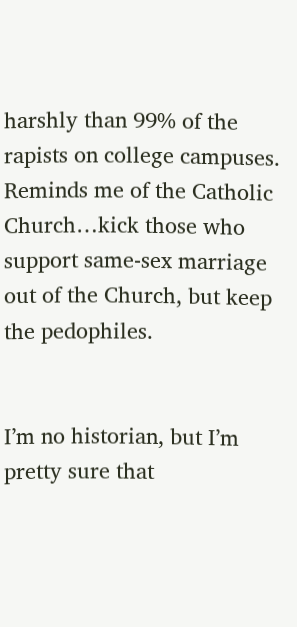harshly than 99% of the rapists on college campuses. Reminds me of the Catholic Church…kick those who support same-sex marriage out of the Church, but keep the pedophiles.


I’m no historian, but I’m pretty sure that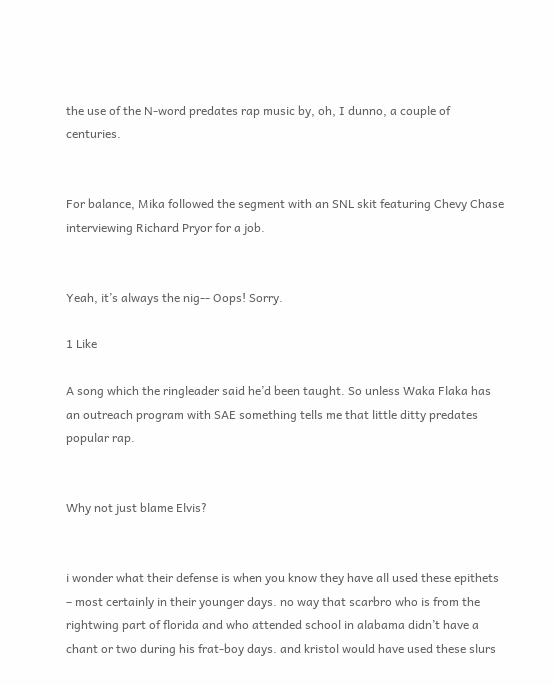the use of the N-word predates rap music by, oh, I dunno, a couple of centuries.


For balance, Mika followed the segment with an SNL skit featuring Chevy Chase interviewing Richard Pryor for a job.


Yeah, it’s always the nig-- Oops! Sorry.

1 Like

A song which the ringleader said he’d been taught. So unless Waka Flaka has an outreach program with SAE something tells me that little ditty predates popular rap.


Why not just blame Elvis?


i wonder what their defense is when you know they have all used these epithets – most certainly in their younger days. no way that scarbro who is from the rightwing part of florida and who attended school in alabama didn’t have a chant or two during his frat-boy days. and kristol would have used these slurs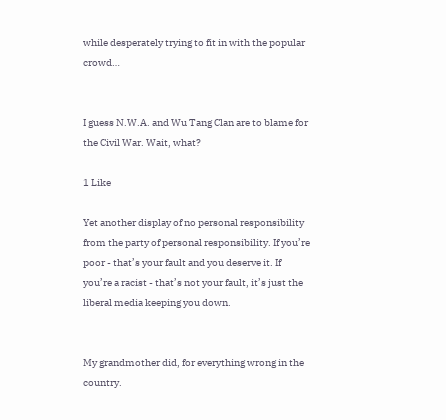while desperately trying to fit in with the popular crowd…


I guess N.W.A. and Wu Tang Clan are to blame for the Civil War. Wait, what?

1 Like

Yet another display of no personal responsibility from the party of personal responsibility. If you’re poor - that’s your fault and you deserve it. If you’re a racist - that’s not your fault, it’s just the liberal media keeping you down.


My grandmother did, for everything wrong in the country.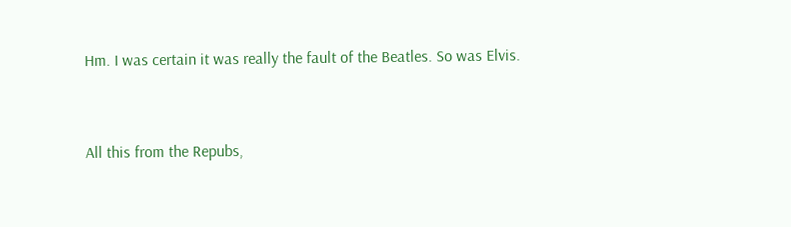Hm. I was certain it was really the fault of the Beatles. So was Elvis.


All this from the Repubs,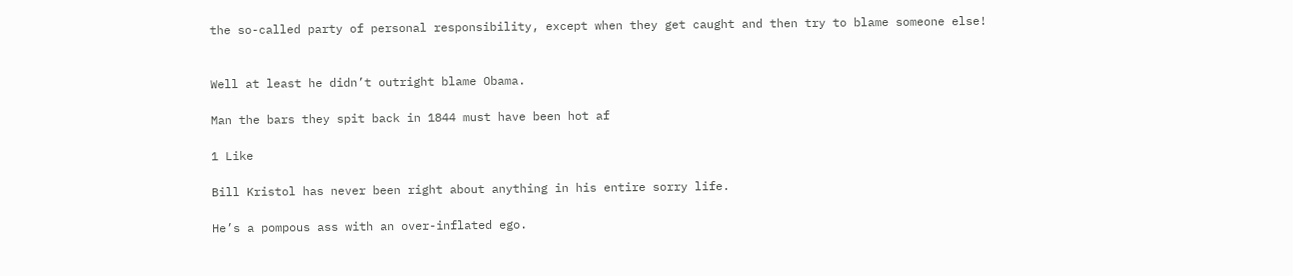the so-called party of personal responsibility, except when they get caught and then try to blame someone else!


Well at least he didn’t outright blame Obama.

Man the bars they spit back in 1844 must have been hot af

1 Like

Bill Kristol has never been right about anything in his entire sorry life.

He’s a pompous ass with an over-inflated ego.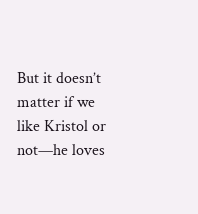But it doesn’t matter if we like Kristol or not—he loves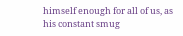himself enough for all of us, as his constant smug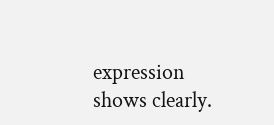expression shows clearly.